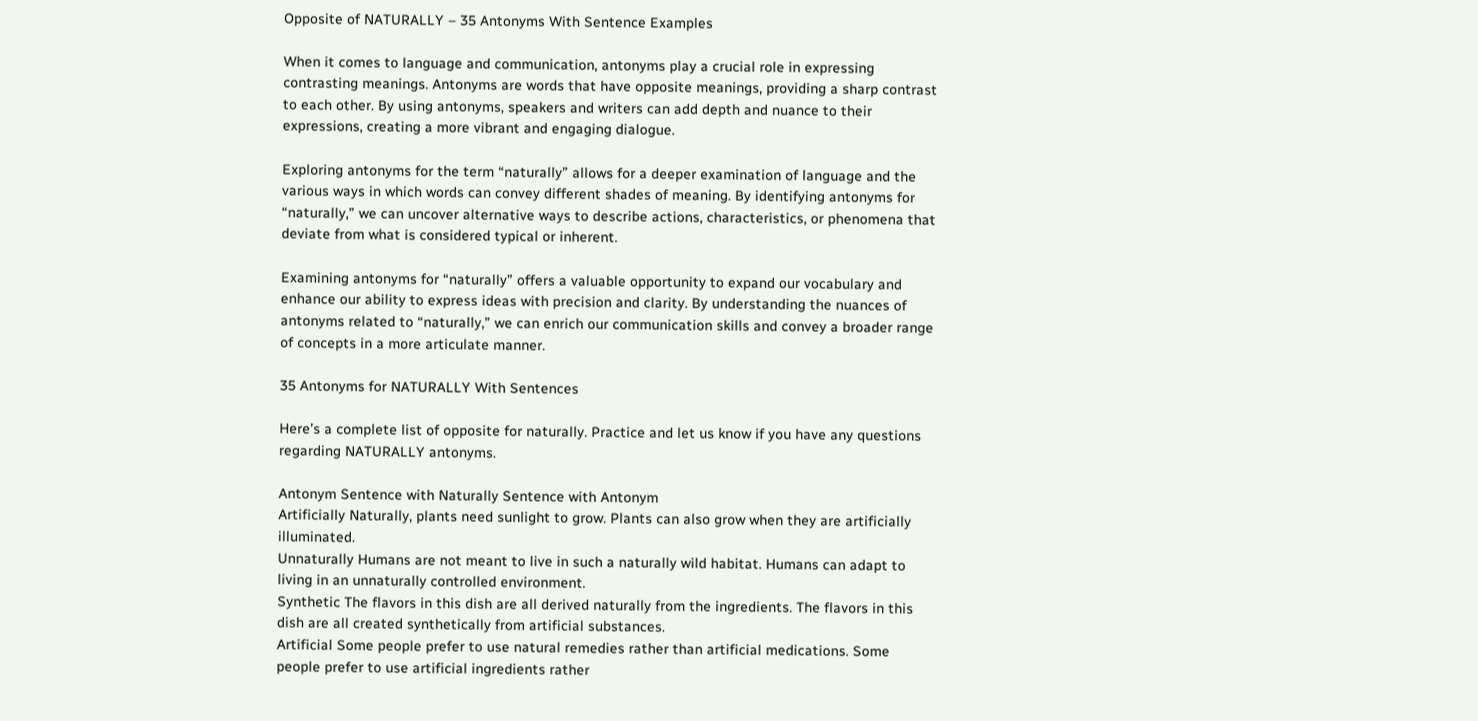Opposite of NATURALLY – 35 Antonyms With Sentence Examples

When it comes to language and communication, antonyms play a crucial role in expressing contrasting meanings. Antonyms are words that have opposite meanings, providing a sharp contrast to each other. By using antonyms, speakers and writers can add depth and nuance to their expressions, creating a more vibrant and engaging dialogue.

Exploring antonyms for the term “naturally” allows for a deeper examination of language and the various ways in which words can convey different shades of meaning. By identifying antonyms for “naturally,” we can uncover alternative ways to describe actions, characteristics, or phenomena that deviate from what is considered typical or inherent.

Examining antonyms for “naturally” offers a valuable opportunity to expand our vocabulary and enhance our ability to express ideas with precision and clarity. By understanding the nuances of antonyms related to “naturally,” we can enrich our communication skills and convey a broader range of concepts in a more articulate manner.

35 Antonyms for NATURALLY With Sentences

Here’s a complete list of opposite for naturally. Practice and let us know if you have any questions regarding NATURALLY antonyms.

Antonym Sentence with Naturally Sentence with Antonym
Artificially Naturally, plants need sunlight to grow. Plants can also grow when they are artificially illuminated.
Unnaturally Humans are not meant to live in such a naturally wild habitat. Humans can adapt to living in an unnaturally controlled environment.
Synthetic The flavors in this dish are all derived naturally from the ingredients. The flavors in this dish are all created synthetically from artificial substances.
Artificial Some people prefer to use natural remedies rather than artificial medications. Some people prefer to use artificial ingredients rather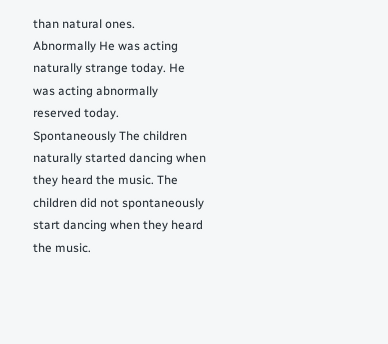than natural ones.
Abnormally He was acting naturally strange today. He was acting abnormally reserved today.
Spontaneously The children naturally started dancing when they heard the music. The children did not spontaneously start dancing when they heard the music.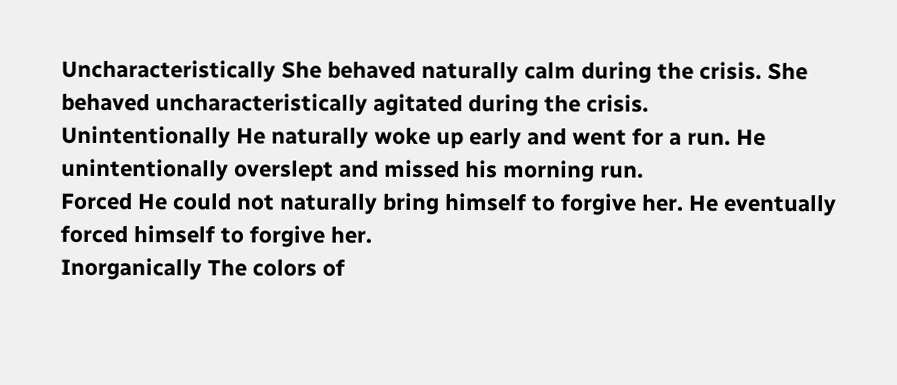Uncharacteristically She behaved naturally calm during the crisis. She behaved uncharacteristically agitated during the crisis.
Unintentionally He naturally woke up early and went for a run. He unintentionally overslept and missed his morning run.
Forced He could not naturally bring himself to forgive her. He eventually forced himself to forgive her.
Inorganically The colors of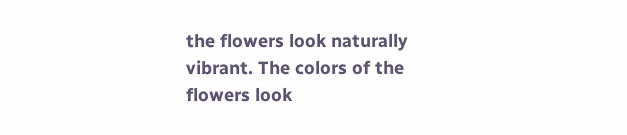the flowers look naturally vibrant. The colors of the flowers look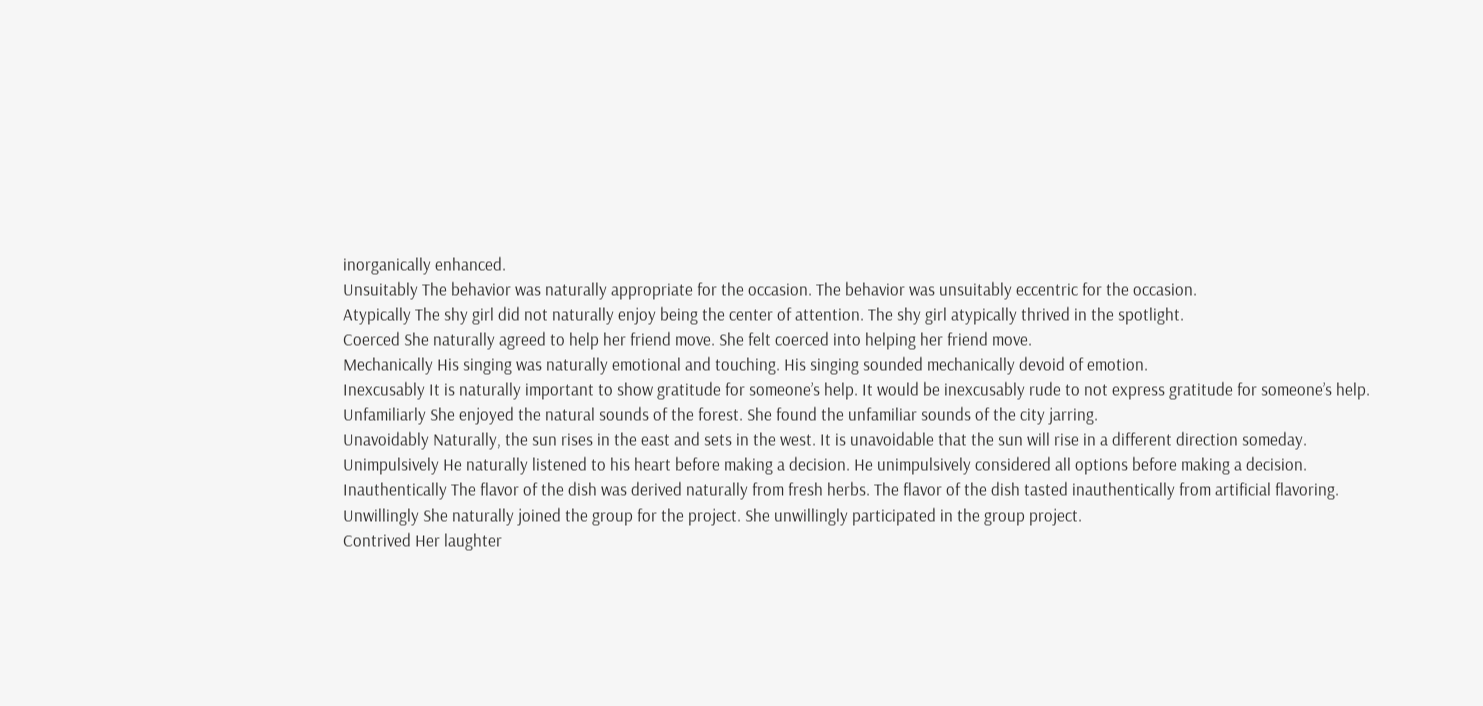inorganically enhanced.
Unsuitably The behavior was naturally appropriate for the occasion. The behavior was unsuitably eccentric for the occasion.
Atypically The shy girl did not naturally enjoy being the center of attention. The shy girl atypically thrived in the spotlight.
Coerced She naturally agreed to help her friend move. She felt coerced into helping her friend move.
Mechanically His singing was naturally emotional and touching. His singing sounded mechanically devoid of emotion.
Inexcusably It is naturally important to show gratitude for someone’s help. It would be inexcusably rude to not express gratitude for someone’s help.
Unfamiliarly She enjoyed the natural sounds of the forest. She found the unfamiliar sounds of the city jarring.
Unavoidably Naturally, the sun rises in the east and sets in the west. It is unavoidable that the sun will rise in a different direction someday.
Unimpulsively He naturally listened to his heart before making a decision. He unimpulsively considered all options before making a decision.
Inauthentically The flavor of the dish was derived naturally from fresh herbs. The flavor of the dish tasted inauthentically from artificial flavoring.
Unwillingly She naturally joined the group for the project. She unwillingly participated in the group project.
Contrived Her laughter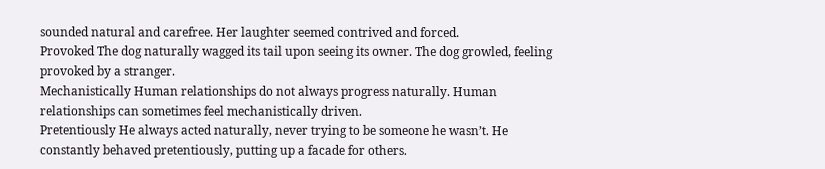sounded natural and carefree. Her laughter seemed contrived and forced.
Provoked The dog naturally wagged its tail upon seeing its owner. The dog growled, feeling provoked by a stranger.
Mechanistically Human relationships do not always progress naturally. Human relationships can sometimes feel mechanistically driven.
Pretentiously He always acted naturally, never trying to be someone he wasn’t. He constantly behaved pretentiously, putting up a facade for others.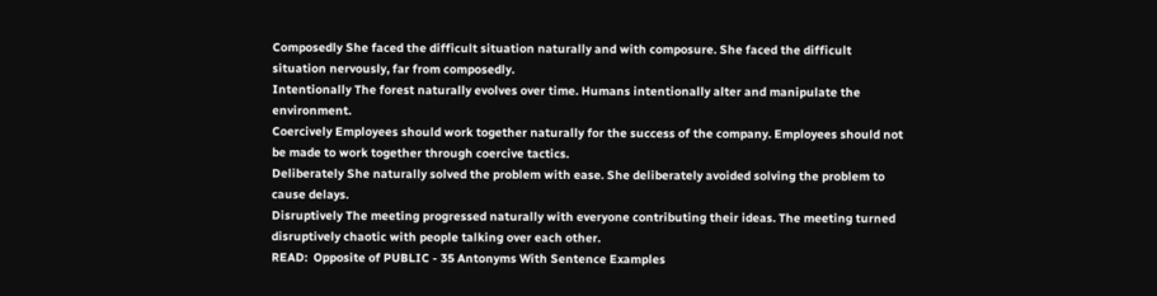Composedly She faced the difficult situation naturally and with composure. She faced the difficult situation nervously, far from composedly.
Intentionally The forest naturally evolves over time. Humans intentionally alter and manipulate the environment.
Coercively Employees should work together naturally for the success of the company. Employees should not be made to work together through coercive tactics.
Deliberately She naturally solved the problem with ease. She deliberately avoided solving the problem to cause delays.
Disruptively The meeting progressed naturally with everyone contributing their ideas. The meeting turned disruptively chaotic with people talking over each other.
READ:  Opposite of PUBLIC - 35 Antonyms With Sentence Examples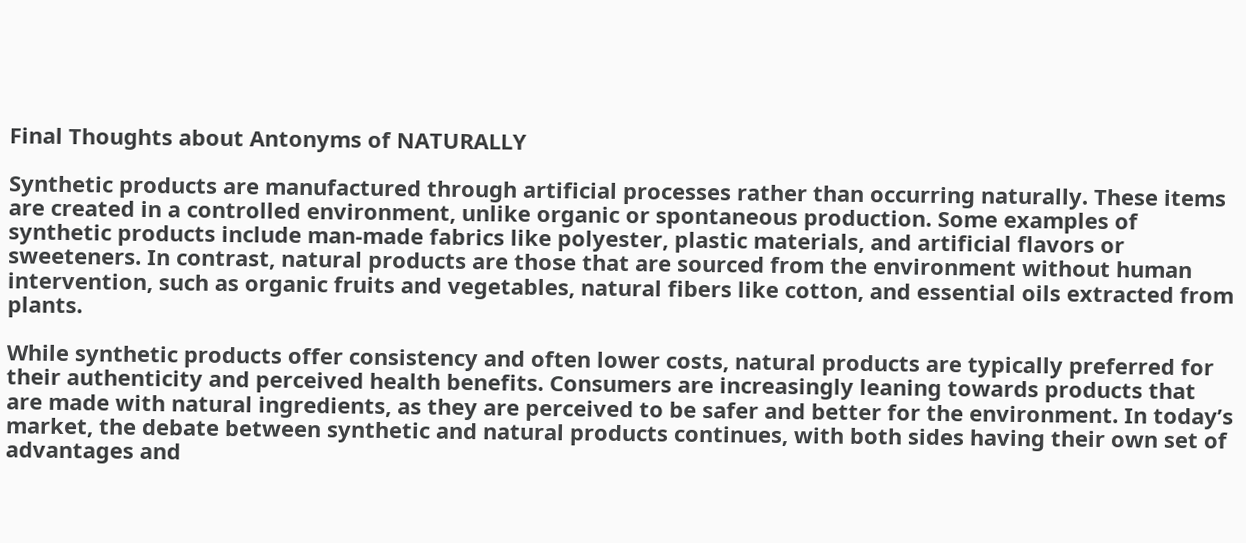Final Thoughts about Antonyms of NATURALLY

Synthetic products are manufactured through artificial processes rather than occurring naturally. These items are created in a controlled environment, unlike organic or spontaneous production. Some examples of synthetic products include man-made fabrics like polyester, plastic materials, and artificial flavors or sweeteners. In contrast, natural products are those that are sourced from the environment without human intervention, such as organic fruits and vegetables, natural fibers like cotton, and essential oils extracted from plants.

While synthetic products offer consistency and often lower costs, natural products are typically preferred for their authenticity and perceived health benefits. Consumers are increasingly leaning towards products that are made with natural ingredients, as they are perceived to be safer and better for the environment. In today’s market, the debate between synthetic and natural products continues, with both sides having their own set of advantages and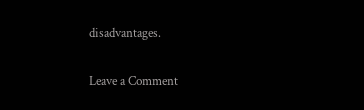disadvantages.

Leave a Comment